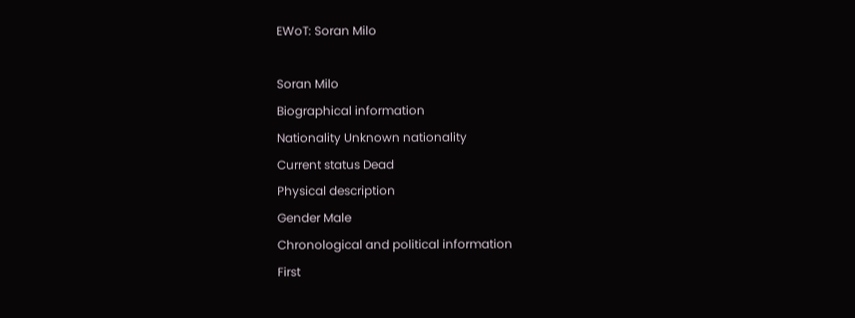EWoT: Soran Milo

Soran Milo
Biographical information
Nationality Unknown nationality
Current status Dead
Physical description
Gender Male
Chronological and political information
First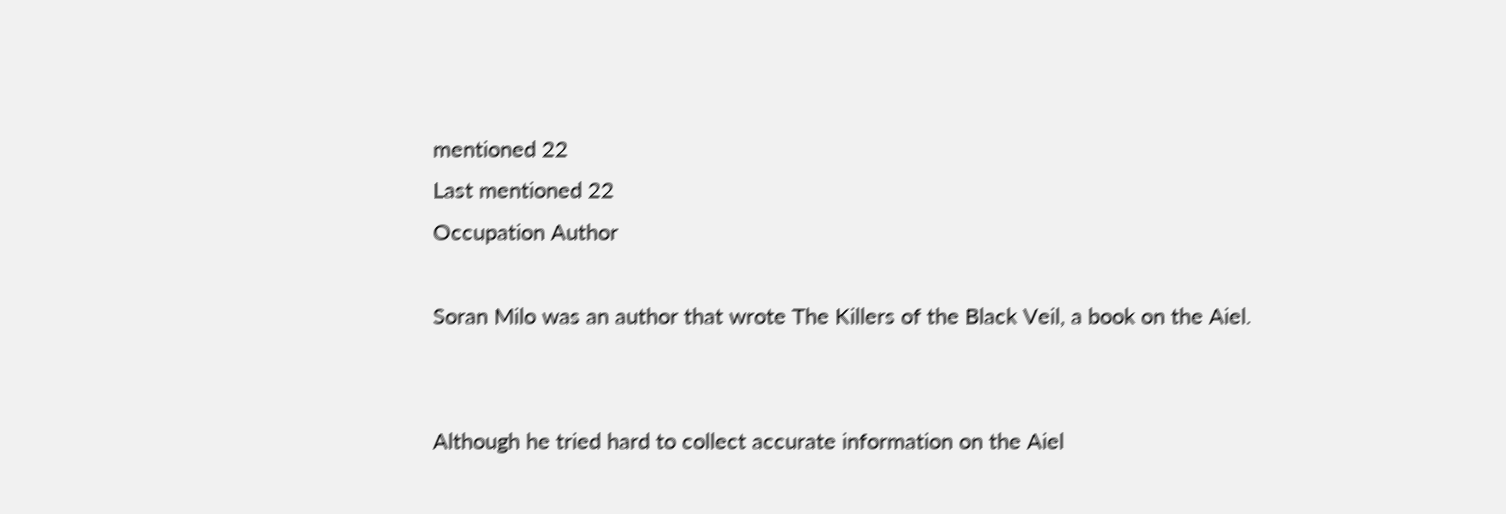mentioned 22
Last mentioned 22
Occupation Author

Soran Milo was an author that wrote The Killers of the Black Veil, a book on the Aiel.


Although he tried hard to collect accurate information on the Aiel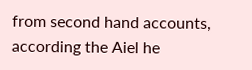from second hand accounts, according the Aiel he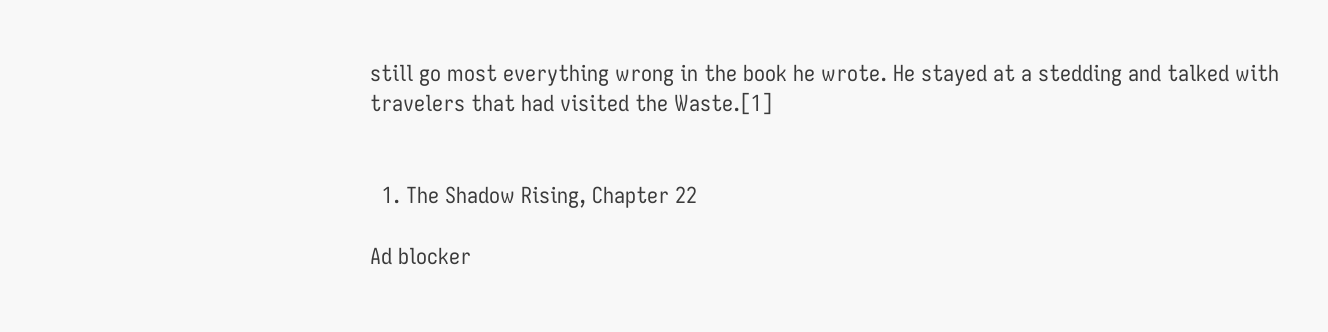still go most everything wrong in the book he wrote. He stayed at a stedding and talked with travelers that had visited the Waste.[1]


  1. The Shadow Rising, Chapter 22

Ad blocker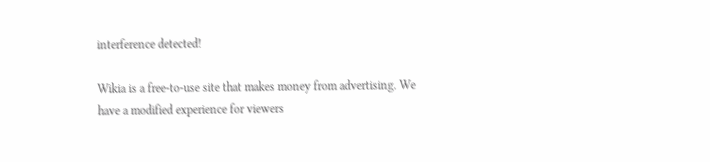interference detected!

Wikia is a free-to-use site that makes money from advertising. We have a modified experience for viewers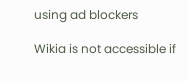using ad blockers

Wikia is not accessible if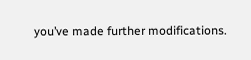you’ve made further modifications.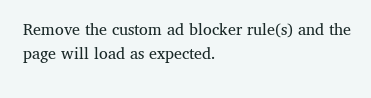Remove the custom ad blocker rule(s) and the page will load as expected.